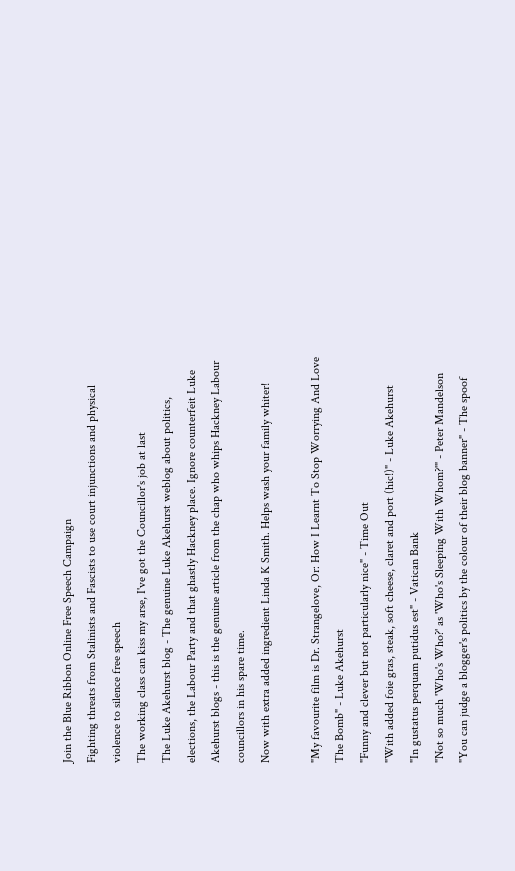Join the Blue Ribbon Online Free Speech Campaign
Fighting threats from Stalinists and Fascists to use court injunctions and physical violence to silence free speech
The working class can kiss my arse, I've got the Councillor's job at last
The Luke Akehurst blog - The genuine Luke Akehurst weblog about politics, elections, the Labour Party and that ghastly Hackney place. Ignore counterfeit Luke Akehurst blogs - this is the genuine article from the chap who whips Hackney Labour councillors in his spare time.
Now with extra added ingredient Linda K Smith. Helps wash your family whiter!

"My favourite film is Dr. Strangelove, Or: How I Learnt To Stop Worrying And Love The Bomb" - Luke Akehurst
"Funny and clever but not particularly nice" - Time Out
"With added foie gras, steak, soft cheese, claret and port (hic!)" - Luke Akehurst
"In gustatus perquam putidus est" - Vatican Bank
"Not so much 'Who's Who?' as 'Who's Sleeping With Whom?'" - Peter Mandelson
"You can judge a blogger's politics by the colour of their blog banner" - The spoof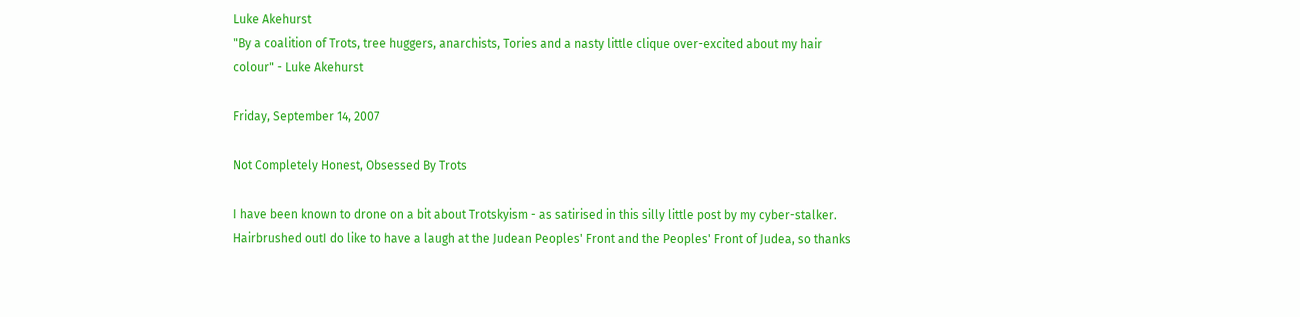Luke Akehurst
"By a coalition of Trots, tree huggers, anarchists, Tories and a nasty little clique over-excited about my hair colour" - Luke Akehurst

Friday, September 14, 2007

Not Completely Honest, Obsessed By Trots

I have been known to drone on a bit about Trotskyism - as satirised in this silly little post by my cyber-stalker.
Hairbrushed outI do like to have a laugh at the Judean Peoples' Front and the Peoples' Front of Judea, so thanks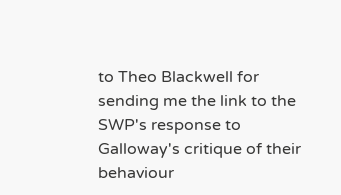to Theo Blackwell for sending me the link to the SWP's response to Galloway's critique of their behaviour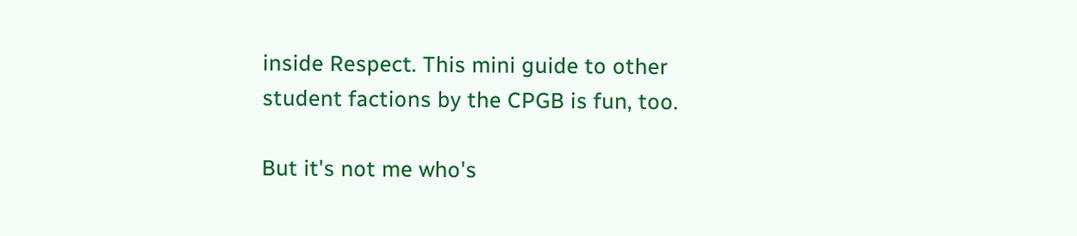inside Respect. This mini guide to other student factions by the CPGB is fun, too.

But it's not me who's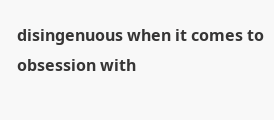disingenuous when it comes to obsession with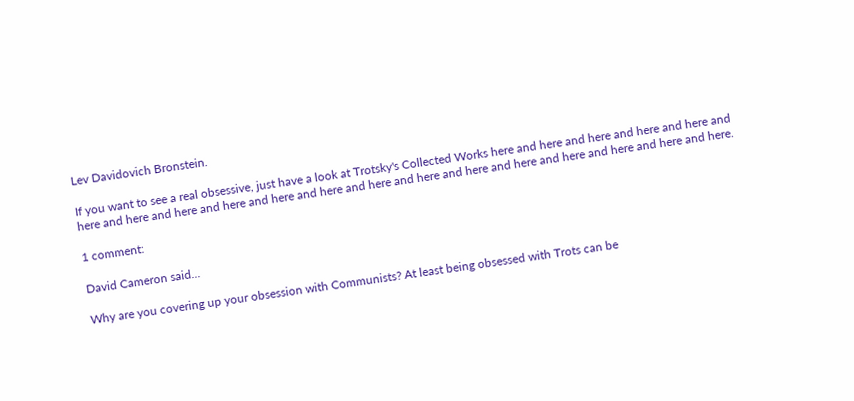Lev Davidovich Bronstein.

If you want to see a real obsessive, just have a look at Trotsky's Collected Works here and here and here and here and here and here and here and here and here and here and here and here and here and here and here and here and here and here and here.

1 comment:

David Cameron said...

Why are you covering up your obsession with Communists? At least being obsessed with Trots can be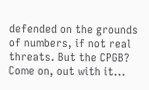defended on the grounds of numbers, if not real threats. But the CPGB? Come on, out with it...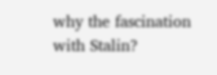why the fascination with Stalin?